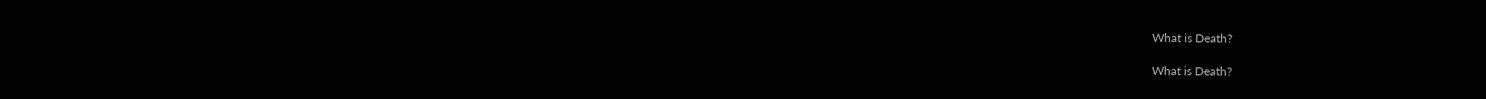What is Death?

What is Death?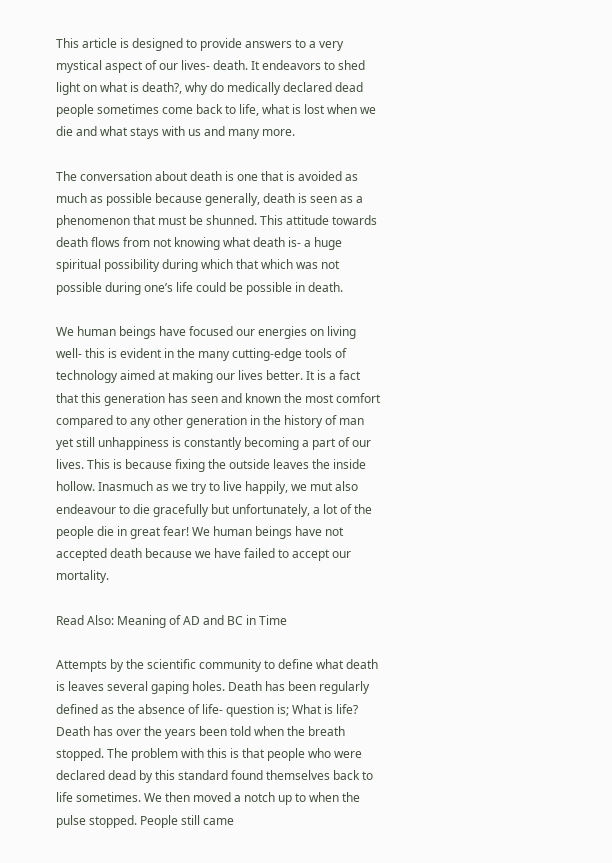This article is designed to provide answers to a very mystical aspect of our lives- death. It endeavors to shed light on what is death?, why do medically declared dead people sometimes come back to life, what is lost when we die and what stays with us and many more.

The conversation about death is one that is avoided as much as possible because generally, death is seen as a phenomenon that must be shunned. This attitude towards death flows from not knowing what death is- a huge spiritual possibility during which that which was not possible during one’s life could be possible in death.

We human beings have focused our energies on living well- this is evident in the many cutting-edge tools of technology aimed at making our lives better. It is a fact that this generation has seen and known the most comfort compared to any other generation in the history of man yet still unhappiness is constantly becoming a part of our lives. This is because fixing the outside leaves the inside hollow. Inasmuch as we try to live happily, we mut also endeavour to die gracefully but unfortunately, a lot of the people die in great fear! We human beings have not accepted death because we have failed to accept our mortality.

Read Also: Meaning of AD and BC in Time

Attempts by the scientific community to define what death is leaves several gaping holes. Death has been regularly defined as the absence of life- question is; What is life? Death has over the years been told when the breath stopped. The problem with this is that people who were declared dead by this standard found themselves back to life sometimes. We then moved a notch up to when the pulse stopped. People still came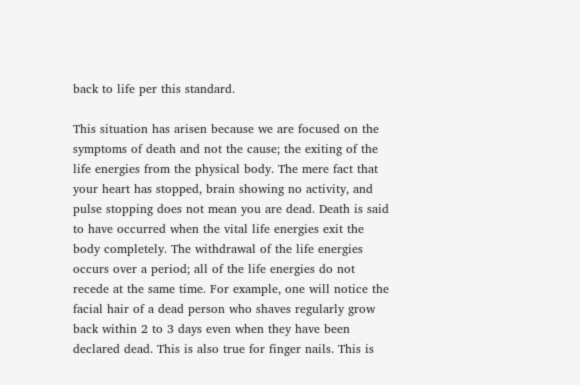back to life per this standard.

This situation has arisen because we are focused on the symptoms of death and not the cause; the exiting of the life energies from the physical body. The mere fact that your heart has stopped, brain showing no activity, and pulse stopping does not mean you are dead. Death is said to have occurred when the vital life energies exit the body completely. The withdrawal of the life energies occurs over a period; all of the life energies do not recede at the same time. For example, one will notice the facial hair of a dead person who shaves regularly grow back within 2 to 3 days even when they have been declared dead. This is also true for finger nails. This is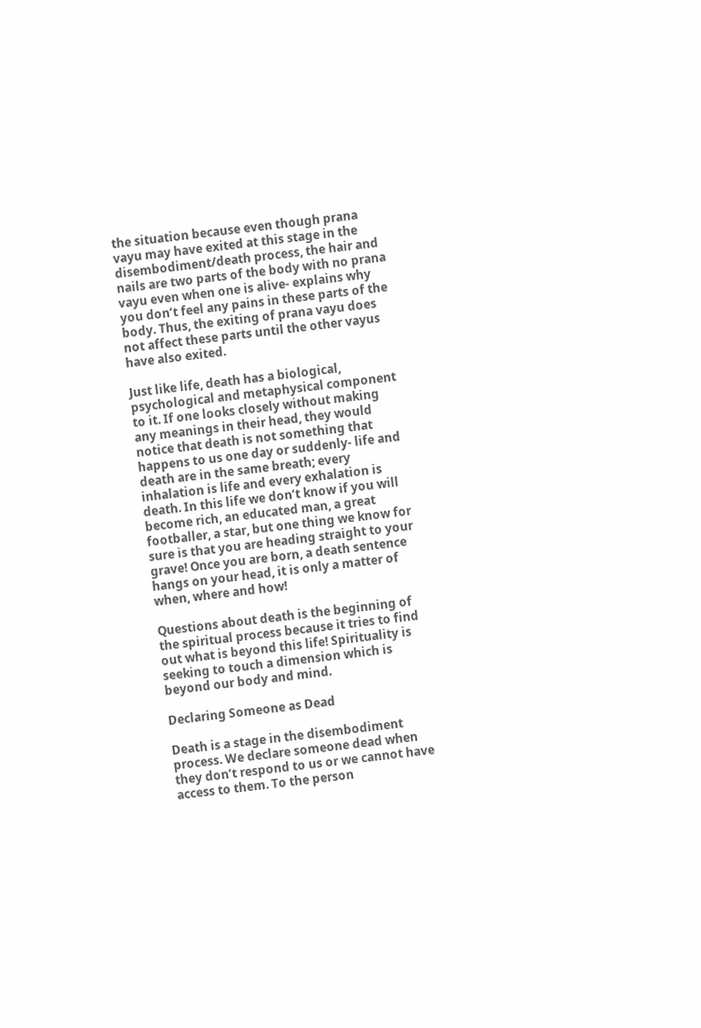the situation because even though prana vayu may have exited at this stage in the disembodiment/death process, the hair and nails are two parts of the body with no prana vayu even when one is alive- explains why you don’t feel any pains in these parts of the body. Thus, the exiting of prana vayu does not affect these parts until the other vayus have also exited.

Just like life, death has a biological, psychological and metaphysical component to it. If one looks closely without making any meanings in their head, they would notice that death is not something that happens to us one day or suddenly- life and death are in the same breath; every inhalation is life and every exhalation is death. In this life we don’t know if you will become rich, an educated man, a great footballer, a star, but one thing we know for sure is that you are heading straight to your grave! Once you are born, a death sentence hangs on your head, it is only a matter of when, where and how!

Questions about death is the beginning of the spiritual process because it tries to find out what is beyond this life! Spirituality is seeking to touch a dimension which is beyond our body and mind.

Declaring Someone as Dead

Death is a stage in the disembodiment process. We declare someone dead when they don’t respond to us or we cannot have access to them. To the person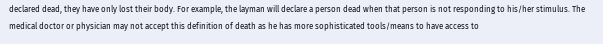declared dead, they have only lost their body. For example, the layman will declare a person dead when that person is not responding to his/her stimulus. The medical doctor or physician may not accept this definition of death as he has more sophisticated tools/means to have access to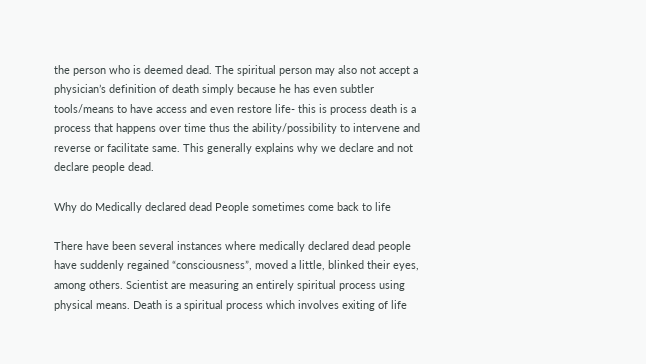the person who is deemed dead. The spiritual person may also not accept a physician’s definition of death simply because he has even subtler tools/means to have access and even restore life- this is process death is a process that happens over time thus the ability/possibility to intervene and reverse or facilitate same. This generally explains why we declare and not declare people dead.

Why do Medically declared dead People sometimes come back to life

There have been several instances where medically declared dead people have suddenly regained “consciousness”, moved a little, blinked their eyes, among others. Scientist are measuring an entirely spiritual process using physical means. Death is a spiritual process which involves exiting of life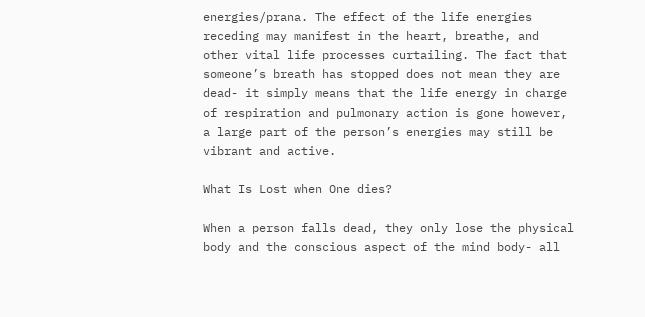energies/prana. The effect of the life energies receding may manifest in the heart, breathe, and other vital life processes curtailing. The fact that someone’s breath has stopped does not mean they are dead- it simply means that the life energy in charge of respiration and pulmonary action is gone however, a large part of the person’s energies may still be vibrant and active.

What Is Lost when One dies?

When a person falls dead, they only lose the physical body and the conscious aspect of the mind body- all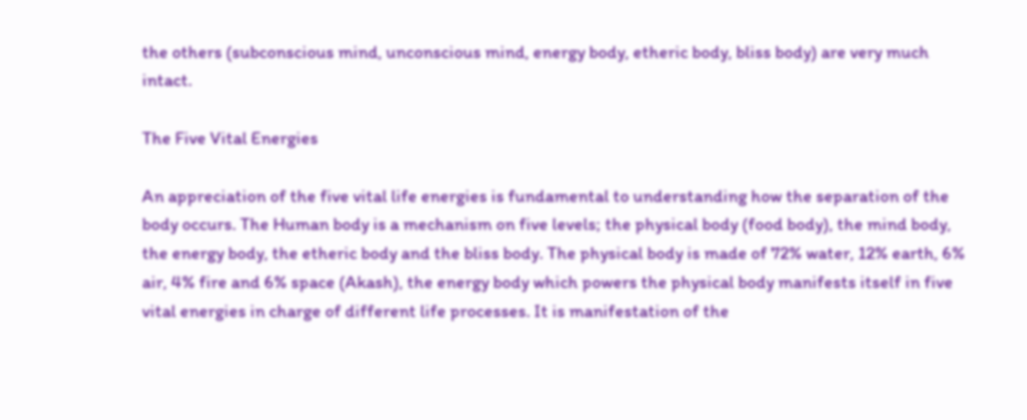the others (subconscious mind, unconscious mind, energy body, etheric body, bliss body) are very much intact.

The Five Vital Energies

An appreciation of the five vital life energies is fundamental to understanding how the separation of the body occurs. The Human body is a mechanism on five levels; the physical body (food body), the mind body, the energy body, the etheric body and the bliss body. The physical body is made of 72% water, 12% earth, 6% air, 4% fire and 6% space (Akash), the energy body which powers the physical body manifests itself in five vital energies in charge of different life processes. It is manifestation of the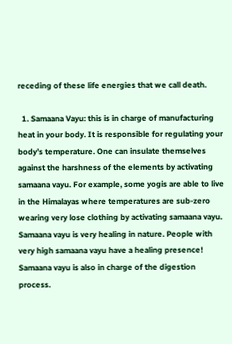receding of these life energies that we call death.

  1. Samaana Vayu: this is in charge of manufacturing heat in your body. It is responsible for regulating your body’s temperature. One can insulate themselves against the harshness of the elements by activating samaana vayu. For example, some yogis are able to live in the Himalayas where temperatures are sub-zero wearing very lose clothing by activating samaana vayu. Samaana vayu is very healing in nature. People with very high samaana vayu have a healing presence! Samaana vayu is also in charge of the digestion process.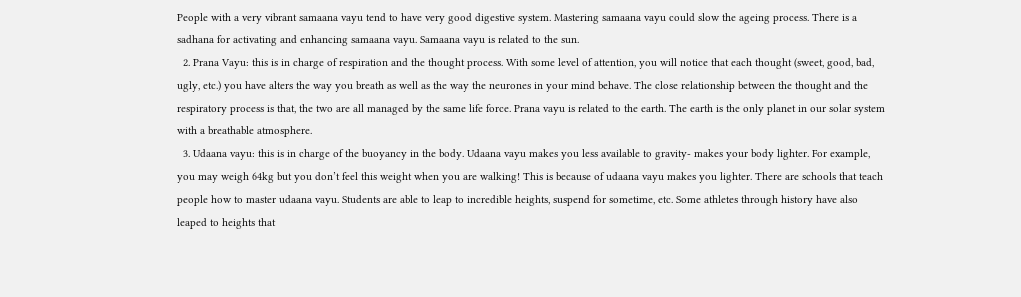People with a very vibrant samaana vayu tend to have very good digestive system. Mastering samaana vayu could slow the ageing process. There is a sadhana for activating and enhancing samaana vayu. Samaana vayu is related to the sun.
  2. Prana Vayu: this is in charge of respiration and the thought process. With some level of attention, you will notice that each thought (sweet, good, bad, ugly, etc.) you have alters the way you breath as well as the way the neurones in your mind behave. The close relationship between the thought and the respiratory process is that, the two are all managed by the same life force. Prana vayu is related to the earth. The earth is the only planet in our solar system with a breathable atmosphere.
  3. Udaana vayu: this is in charge of the buoyancy in the body. Udaana vayu makes you less available to gravity- makes your body lighter. For example, you may weigh 64kg but you don’t feel this weight when you are walking! This is because of udaana vayu makes you lighter. There are schools that teach people how to master udaana vayu. Students are able to leap to incredible heights, suspend for sometime, etc. Some athletes through history have also leaped to heights that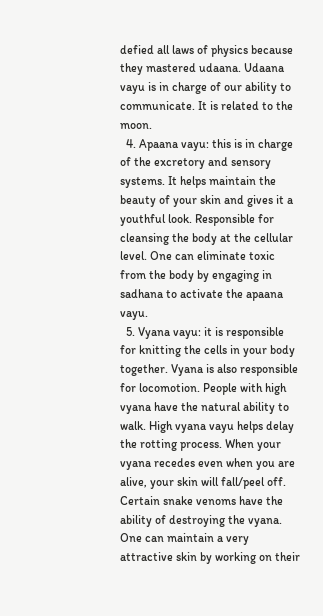defied all laws of physics because they mastered udaana. Udaana vayu is in charge of our ability to communicate. It is related to the moon.
  4. Apaana vayu: this is in charge of the excretory and sensory systems. It helps maintain the beauty of your skin and gives it a youthful look. Responsible for cleansing the body at the cellular level. One can eliminate toxic from the body by engaging in sadhana to activate the apaana vayu.
  5. Vyana vayu: it is responsible for knitting the cells in your body together. Vyana is also responsible for locomotion. People with high vyana have the natural ability to walk. High vyana vayu helps delay the rotting process. When your vyana recedes even when you are alive, your skin will fall/peel off. Certain snake venoms have the ability of destroying the vyana. One can maintain a very attractive skin by working on their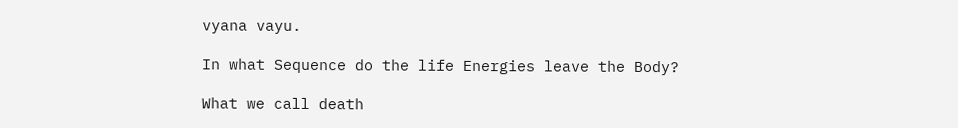vyana vayu.

In what Sequence do the life Energies leave the Body?

What we call death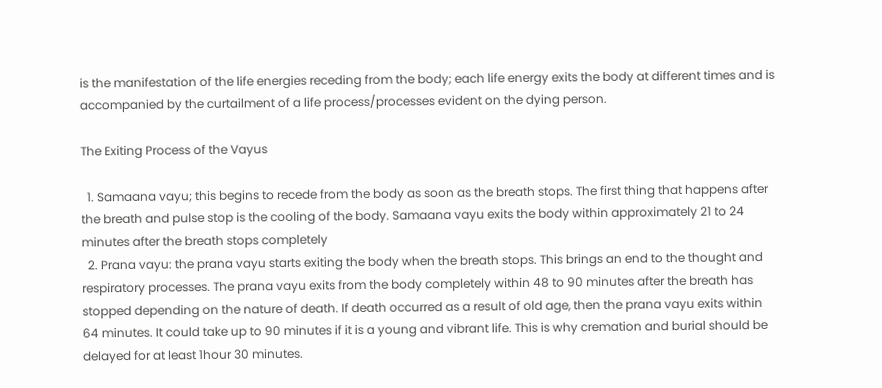is the manifestation of the life energies receding from the body; each life energy exits the body at different times and is accompanied by the curtailment of a life process/processes evident on the dying person.

The Exiting Process of the Vayus

  1. Samaana vayu; this begins to recede from the body as soon as the breath stops. The first thing that happens after the breath and pulse stop is the cooling of the body. Samaana vayu exits the body within approximately 21 to 24 minutes after the breath stops completely
  2. Prana vayu: the prana vayu starts exiting the body when the breath stops. This brings an end to the thought and respiratory processes. The prana vayu exits from the body completely within 48 to 90 minutes after the breath has stopped depending on the nature of death. If death occurred as a result of old age, then the prana vayu exits within 64 minutes. It could take up to 90 minutes if it is a young and vibrant life. This is why cremation and burial should be delayed for at least 1hour 30 minutes.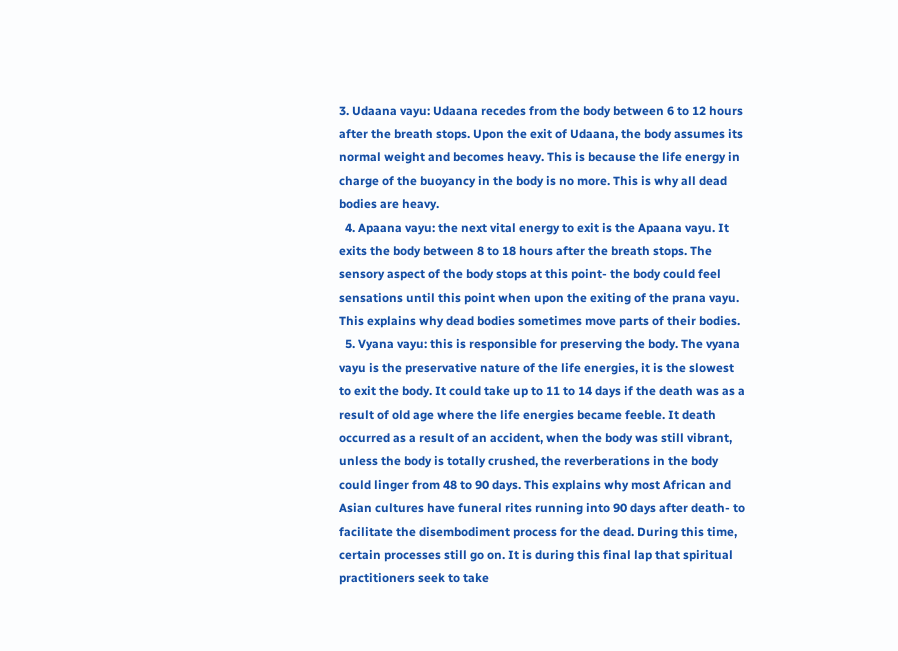3. Udaana vayu: Udaana recedes from the body between 6 to 12 hours after the breath stops. Upon the exit of Udaana, the body assumes its normal weight and becomes heavy. This is because the life energy in charge of the buoyancy in the body is no more. This is why all dead bodies are heavy.
  4. Apaana vayu: the next vital energy to exit is the Apaana vayu. It exits the body between 8 to 18 hours after the breath stops. The sensory aspect of the body stops at this point- the body could feel sensations until this point when upon the exiting of the prana vayu. This explains why dead bodies sometimes move parts of their bodies.
  5. Vyana vayu: this is responsible for preserving the body. The vyana vayu is the preservative nature of the life energies, it is the slowest to exit the body. It could take up to 11 to 14 days if the death was as a result of old age where the life energies became feeble. It death occurred as a result of an accident, when the body was still vibrant, unless the body is totally crushed, the reverberations in the body could linger from 48 to 90 days. This explains why most African and Asian cultures have funeral rites running into 90 days after death- to facilitate the disembodiment process for the dead. During this time, certain processes still go on. It is during this final lap that spiritual practitioners seek to take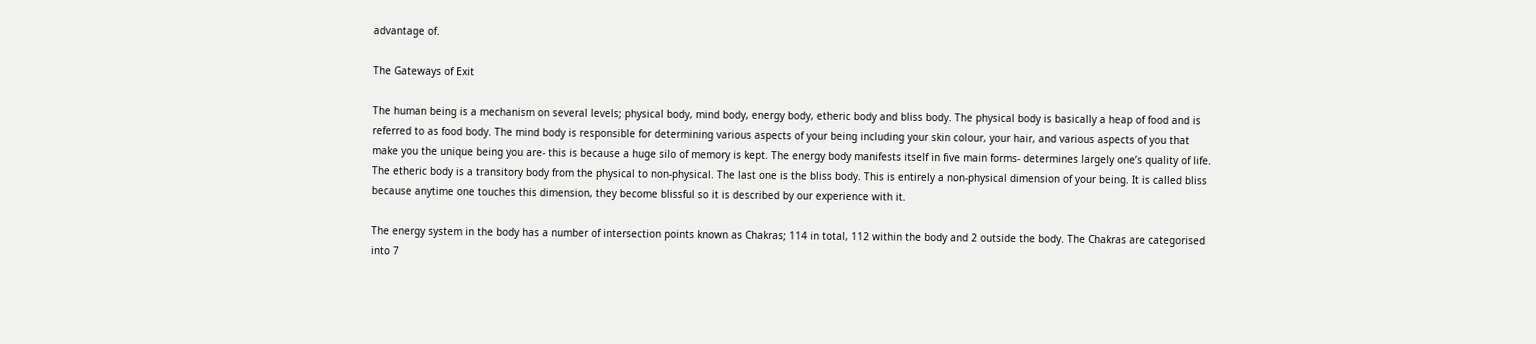advantage of.

The Gateways of Exit

The human being is a mechanism on several levels; physical body, mind body, energy body, etheric body and bliss body. The physical body is basically a heap of food and is referred to as food body. The mind body is responsible for determining various aspects of your being including your skin colour, your hair, and various aspects of you that make you the unique being you are- this is because a huge silo of memory is kept. The energy body manifests itself in five main forms- determines largely one’s quality of life. The etheric body is a transitory body from the physical to non-physical. The last one is the bliss body. This is entirely a non-physical dimension of your being. It is called bliss because anytime one touches this dimension, they become blissful so it is described by our experience with it.

The energy system in the body has a number of intersection points known as Chakras; 114 in total, 112 within the body and 2 outside the body. The Chakras are categorised into 7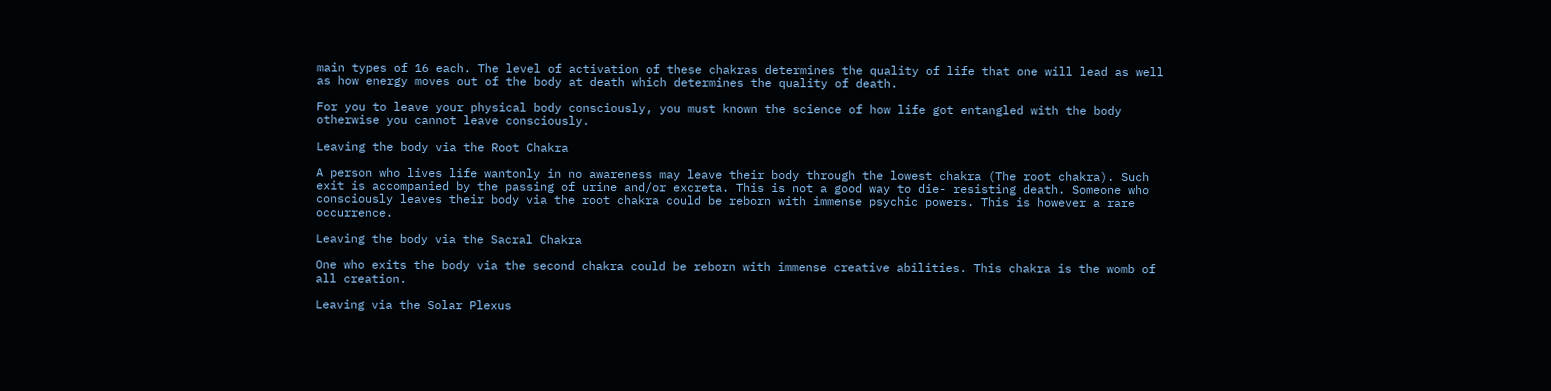main types of 16 each. The level of activation of these chakras determines the quality of life that one will lead as well as how energy moves out of the body at death which determines the quality of death.

For you to leave your physical body consciously, you must known the science of how life got entangled with the body otherwise you cannot leave consciously.

Leaving the body via the Root Chakra

A person who lives life wantonly in no awareness may leave their body through the lowest chakra (The root chakra). Such exit is accompanied by the passing of urine and/or excreta. This is not a good way to die- resisting death. Someone who consciously leaves their body via the root chakra could be reborn with immense psychic powers. This is however a rare occurrence.

Leaving the body via the Sacral Chakra

One who exits the body via the second chakra could be reborn with immense creative abilities. This chakra is the womb of all creation.

Leaving via the Solar Plexus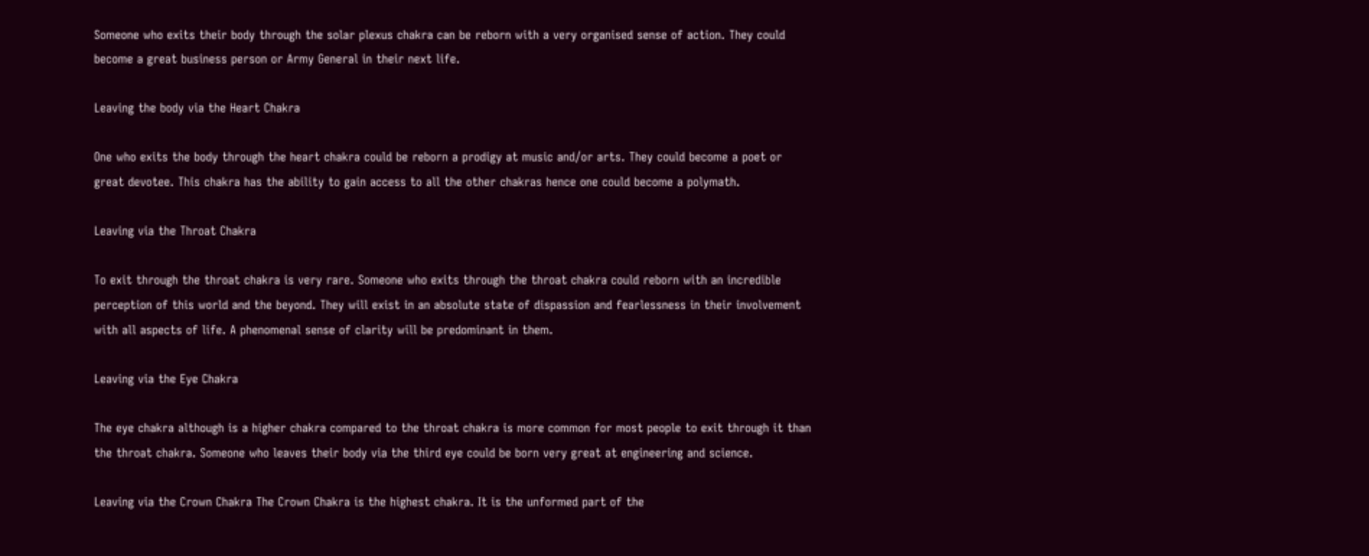Someone who exits their body through the solar plexus chakra can be reborn with a very organised sense of action. They could become a great business person or Army General in their next life.

Leaving the body via the Heart Chakra

One who exits the body through the heart chakra could be reborn a prodigy at music and/or arts. They could become a poet or great devotee. This chakra has the ability to gain access to all the other chakras hence one could become a polymath.

Leaving via the Throat Chakra

To exit through the throat chakra is very rare. Someone who exits through the throat chakra could reborn with an incredible perception of this world and the beyond. They will exist in an absolute state of dispassion and fearlessness in their involvement with all aspects of life. A phenomenal sense of clarity will be predominant in them.

Leaving via the Eye Chakra

The eye chakra although is a higher chakra compared to the throat chakra is more common for most people to exit through it than the throat chakra. Someone who leaves their body via the third eye could be born very great at engineering and science.

Leaving via the Crown Chakra The Crown Chakra is the highest chakra. It is the unformed part of the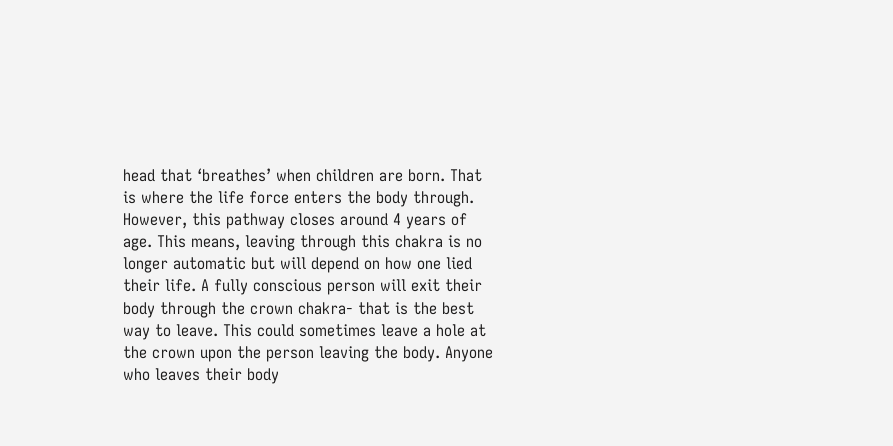head that ‘breathes’ when children are born. That is where the life force enters the body through. However, this pathway closes around 4 years of age. This means, leaving through this chakra is no longer automatic but will depend on how one lied their life. A fully conscious person will exit their body through the crown chakra- that is the best way to leave. This could sometimes leave a hole at the crown upon the person leaving the body. Anyone who leaves their body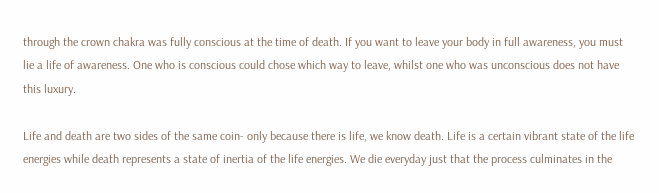through the crown chakra was fully conscious at the time of death. If you want to leave your body in full awareness, you must lie a life of awareness. One who is conscious could chose which way to leave, whilst one who was unconscious does not have this luxury.

Life and death are two sides of the same coin- only because there is life, we know death. Life is a certain vibrant state of the life energies while death represents a state of inertia of the life energies. We die everyday just that the process culminates in the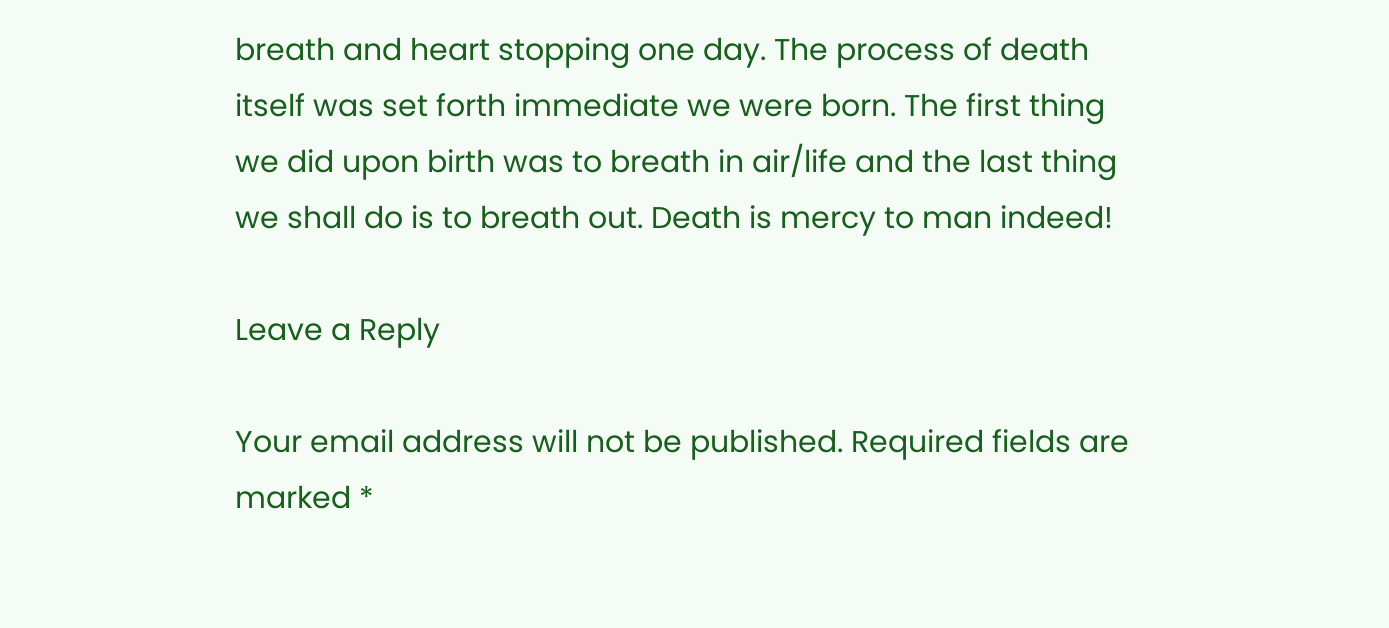breath and heart stopping one day. The process of death itself was set forth immediate we were born. The first thing we did upon birth was to breath in air/life and the last thing we shall do is to breath out. Death is mercy to man indeed!

Leave a Reply

Your email address will not be published. Required fields are marked *